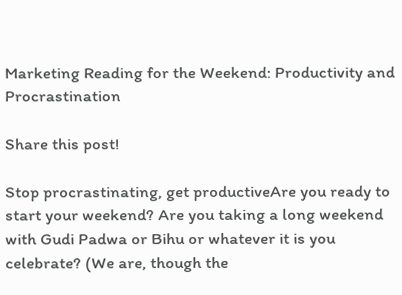Marketing Reading for the Weekend: Productivity and Procrastination

Share this post!

Stop procrastinating, get productiveAre you ready to start your weekend? Are you taking a long weekend with Gudi Padwa or Bihu or whatever it is you celebrate? (We are, though the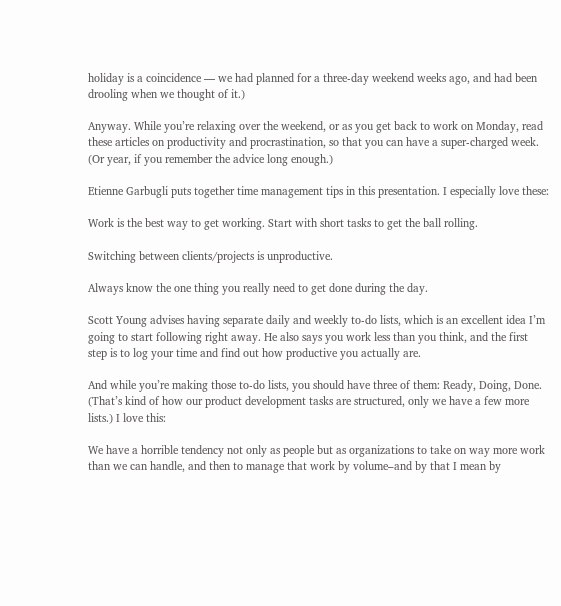holiday is a coincidence — we had planned for a three-day weekend weeks ago, and had been drooling when we thought of it.)

Anyway. While you’re relaxing over the weekend, or as you get back to work on Monday, read these articles on productivity and procrastination, so that you can have a super-charged week. (Or year, if you remember the advice long enough.)

Etienne Garbugli puts together time management tips in this presentation. I especially love these:

Work is the best way to get working. Start with short tasks to get the ball rolling.

Switching between clients/projects is unproductive.

Always know the one thing you really need to get done during the day.

Scott Young advises having separate daily and weekly to-do lists, which is an excellent idea I’m going to start following right away. He also says you work less than you think, and the first step is to log your time and find out how productive you actually are.

And while you’re making those to-do lists, you should have three of them: Ready, Doing, Done. (That’s kind of how our product development tasks are structured, only we have a few more lists.) I love this:

We have a horrible tendency not only as people but as organizations to take on way more work than we can handle, and then to manage that work by volume–and by that I mean by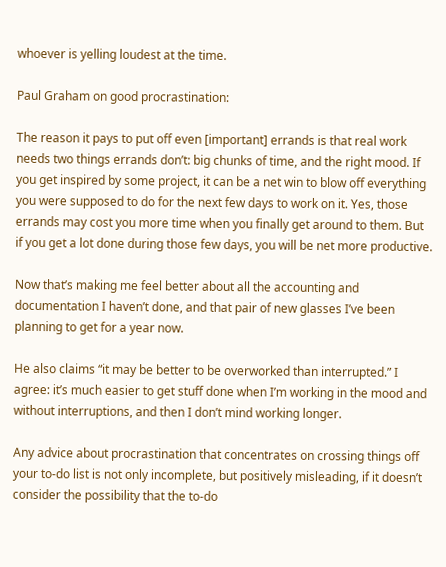whoever is yelling loudest at the time.

Paul Graham on good procrastination:

The reason it pays to put off even [important] errands is that real work needs two things errands don’t: big chunks of time, and the right mood. If you get inspired by some project, it can be a net win to blow off everything you were supposed to do for the next few days to work on it. Yes, those errands may cost you more time when you finally get around to them. But if you get a lot done during those few days, you will be net more productive.

Now that’s making me feel better about all the accounting and documentation I haven’t done, and that pair of new glasses I’ve been planning to get for a year now.

He also claims “it may be better to be overworked than interrupted.” I agree: it’s much easier to get stuff done when I’m working in the mood and without interruptions, and then I don’t mind working longer.

Any advice about procrastination that concentrates on crossing things off your to-do list is not only incomplete, but positively misleading, if it doesn’t consider the possibility that the to-do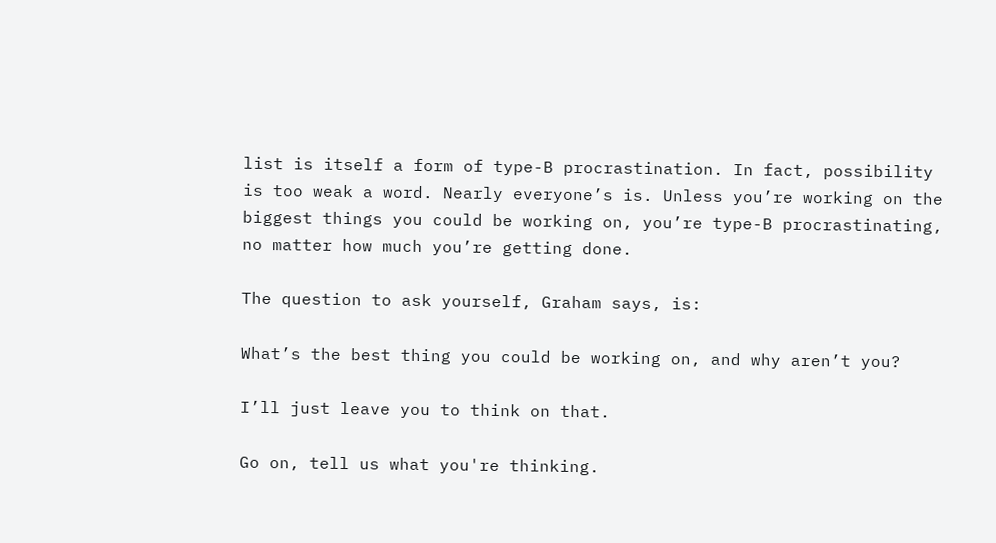list is itself a form of type-B procrastination. In fact, possibility is too weak a word. Nearly everyone’s is. Unless you’re working on the biggest things you could be working on, you’re type-B procrastinating, no matter how much you’re getting done.

The question to ask yourself, Graham says, is:

What’s the best thing you could be working on, and why aren’t you?

I’ll just leave you to think on that.

Go on, tell us what you're thinking.